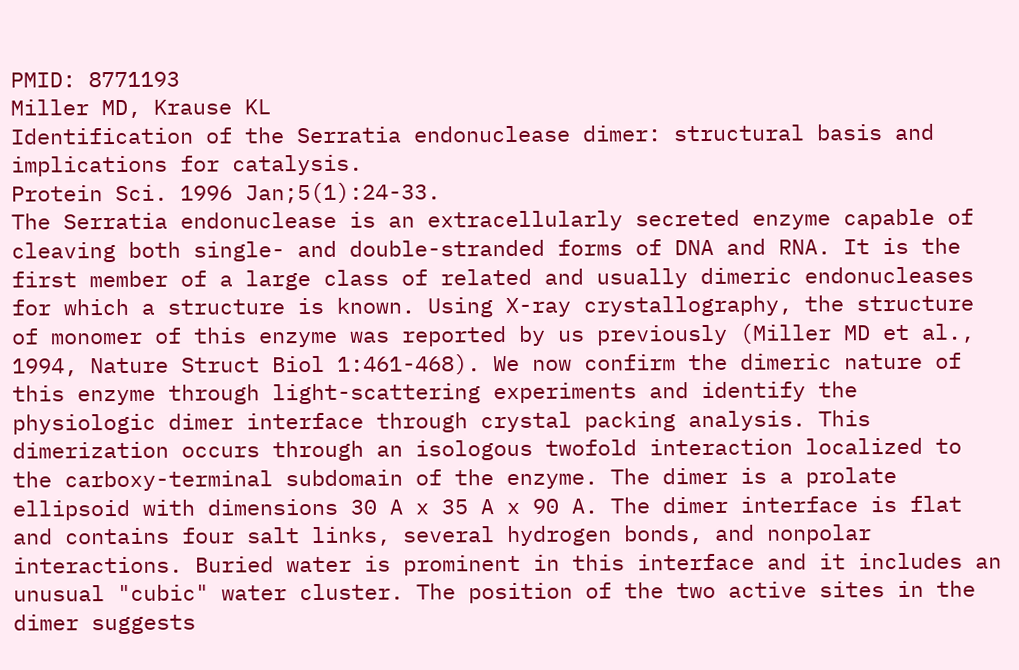PMID: 8771193
Miller MD, Krause KL
Identification of the Serratia endonuclease dimer: structural basis and implications for catalysis.
Protein Sci. 1996 Jan;5(1):24-33.
The Serratia endonuclease is an extracellularly secreted enzyme capable of cleaving both single- and double-stranded forms of DNA and RNA. It is the first member of a large class of related and usually dimeric endonucleases for which a structure is known. Using X-ray crystallography, the structure of monomer of this enzyme was reported by us previously (Miller MD et al., 1994, Nature Struct Biol 1:461-468). We now confirm the dimeric nature of this enzyme through light-scattering experiments and identify the physiologic dimer interface through crystal packing analysis. This dimerization occurs through an isologous twofold interaction localized to the carboxy-terminal subdomain of the enzyme. The dimer is a prolate ellipsoid with dimensions 30 A x 35 A x 90 A. The dimer interface is flat and contains four salt links, several hydrogen bonds, and nonpolar interactions. Buried water is prominent in this interface and it includes an unusual "cubic" water cluster. The position of the two active sites in the dimer suggests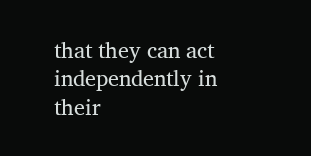that they can act independently in their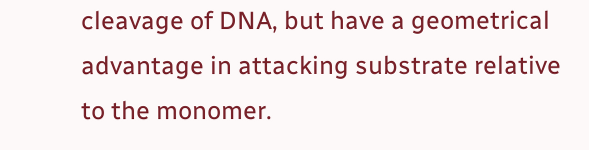cleavage of DNA, but have a geometrical advantage in attacking substrate relative to the monomer.